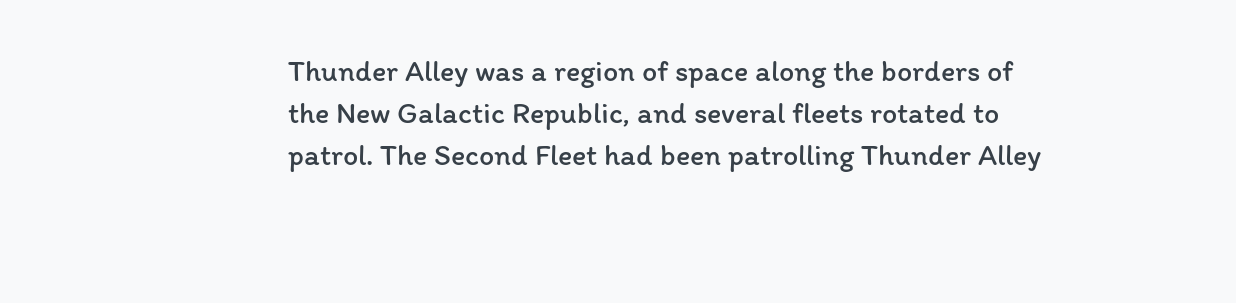Thunder Alley was a region of space along the borders of the New Galactic Republic, and several fleets rotated to patrol. The Second Fleet had been patrolling Thunder Alley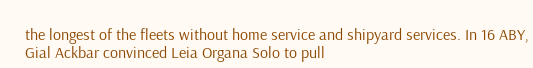the longest of the fleets without home service and shipyard services. In 16 ABY, Gial Ackbar convinced Leia Organa Solo to pull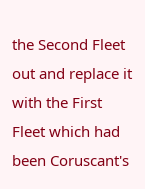the Second Fleet out and replace it with the First Fleet which had been Coruscant's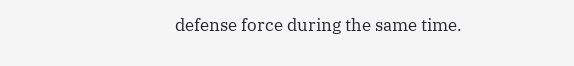defense force during the same time.